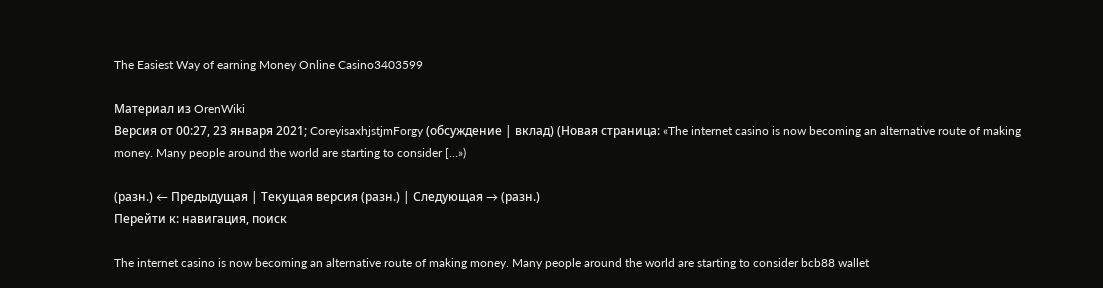The Easiest Way of earning Money Online Casino3403599

Материал из OrenWiki
Версия от 00:27, 23 января 2021; CoreyisaxhjstjmForgy (обсуждение | вклад) (Новая страница: «The internet casino is now becoming an alternative route of making money. Many people around the world are starting to consider […»)

(разн.) ← Предыдущая | Текущая версия (разн.) | Следующая → (разн.)
Перейти к: навигация, поиск

The internet casino is now becoming an alternative route of making money. Many people around the world are starting to consider bcb88 wallet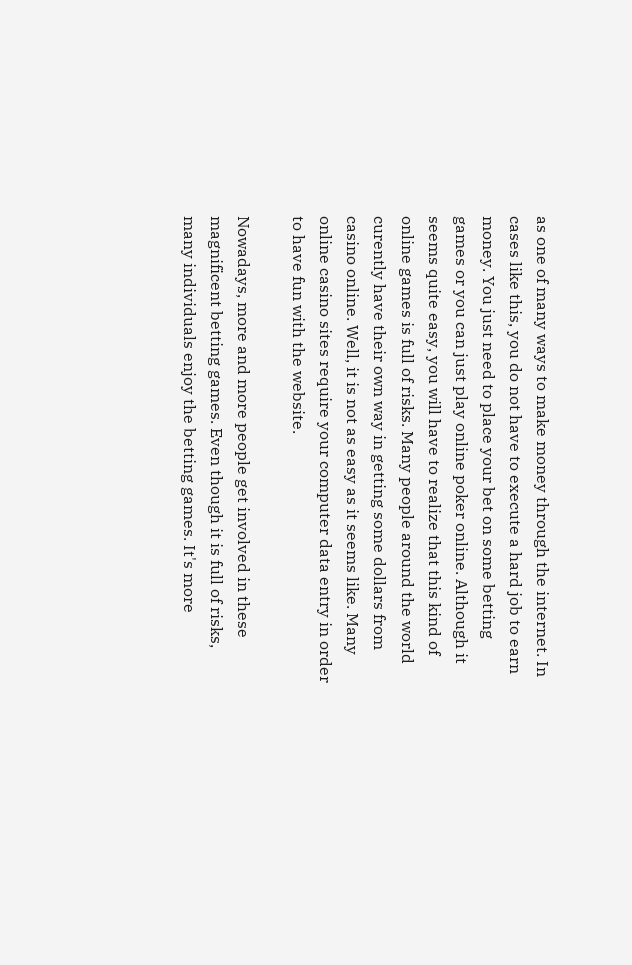as one of many ways to make money through the internet. In cases like this, you do not have to execute a hard job to earn money. You just need to place your bet on some betting games or you can just play online poker online. Although it seems quite easy, you will have to realize that this kind of online games is full of risks. Many people around the world curently have their own way in getting some dollars from casino online. Well, it is not as easy as it seems like. Many online casino sites require your computer data entry in order to have fun with the website.

Nowadays, more and more people get involved in these magnificent betting games. Even though it is full of risks, many individuals enjoy the betting games. It's more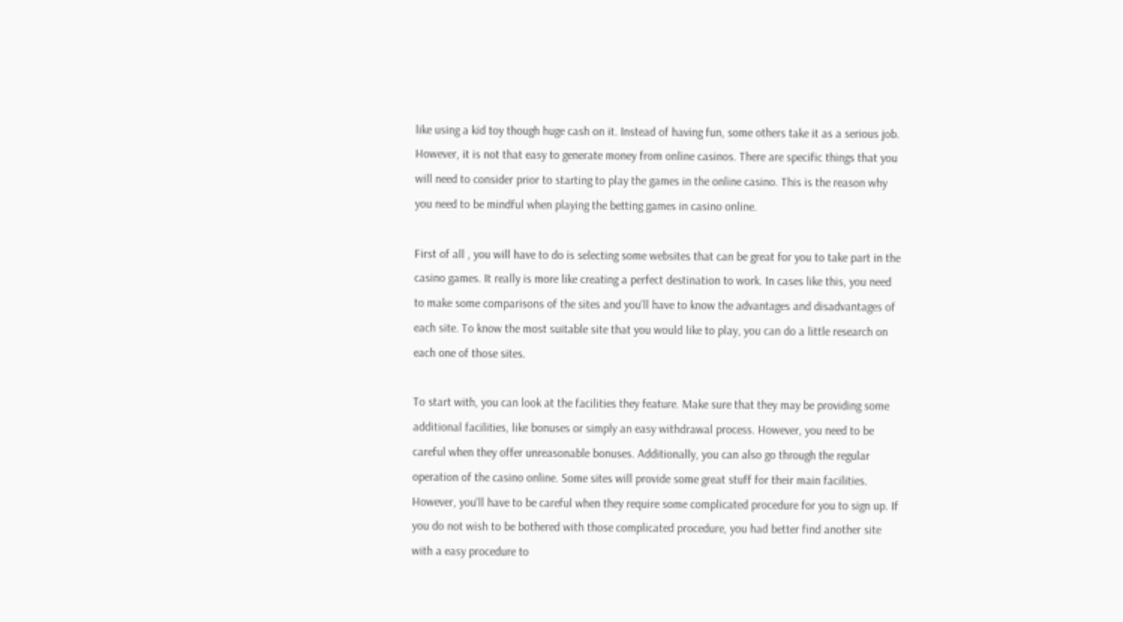like using a kid toy though huge cash on it. Instead of having fun, some others take it as a serious job. However, it is not that easy to generate money from online casinos. There are specific things that you will need to consider prior to starting to play the games in the online casino. This is the reason why you need to be mindful when playing the betting games in casino online.

First of all , you will have to do is selecting some websites that can be great for you to take part in the casino games. It really is more like creating a perfect destination to work. In cases like this, you need to make some comparisons of the sites and you'll have to know the advantages and disadvantages of each site. To know the most suitable site that you would like to play, you can do a little research on each one of those sites.

To start with, you can look at the facilities they feature. Make sure that they may be providing some additional facilities, like bonuses or simply an easy withdrawal process. However, you need to be careful when they offer unreasonable bonuses. Additionally, you can also go through the regular operation of the casino online. Some sites will provide some great stuff for their main facilities. However, you'll have to be careful when they require some complicated procedure for you to sign up. If you do not wish to be bothered with those complicated procedure, you had better find another site with a easy procedure to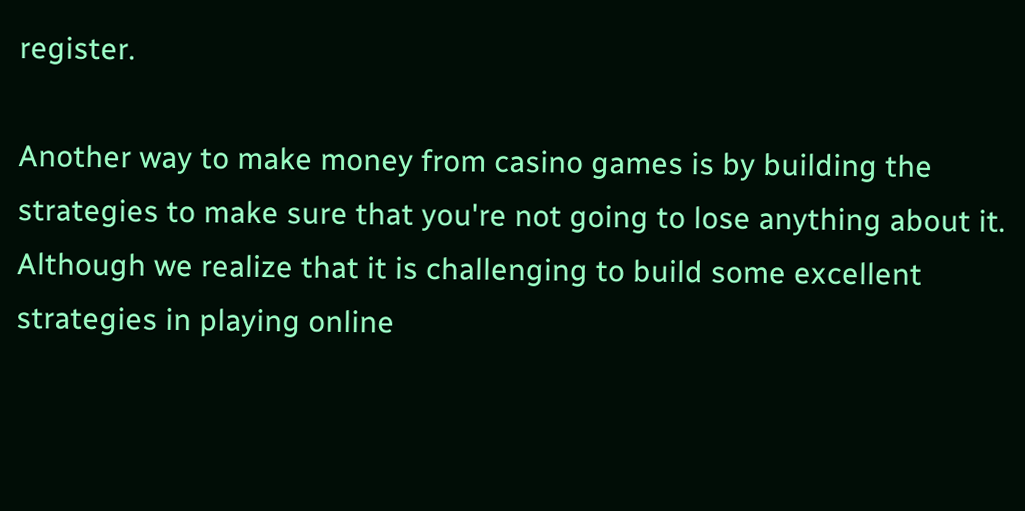register.

Another way to make money from casino games is by building the strategies to make sure that you're not going to lose anything about it. Although we realize that it is challenging to build some excellent strategies in playing online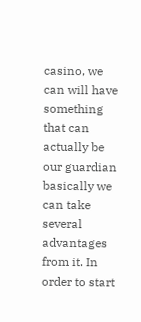casino, we can will have something that can actually be our guardian basically we can take several advantages from it. In order to start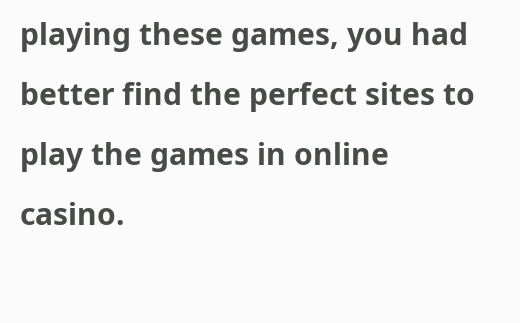playing these games, you had better find the perfect sites to play the games in online casino.